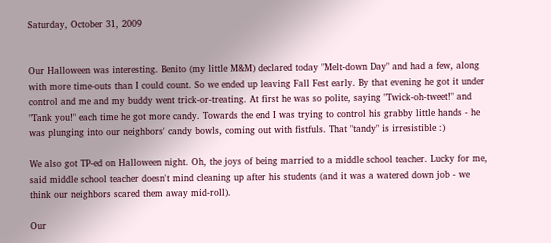Saturday, October 31, 2009


Our Halloween was interesting. Benito (my little M&M) declared today "Melt-down Day" and had a few, along with more time-outs than I could count. So we ended up leaving Fall Fest early. By that evening he got it under control and me and my buddy went trick-or-treating. At first he was so polite, saying "Twick-oh-tweet!" and "Tank you!" each time he got more candy. Towards the end I was trying to control his grabby little hands - he was plunging into our neighbors' candy bowls, coming out with fistfuls. That "tandy" is irresistible :)

We also got TP-ed on Halloween night. Oh, the joys of being married to a middle school teacher. Lucky for me, said middle school teacher doesn't mind cleaning up after his students (and it was a watered down job - we think our neighbors scared them away mid-roll).

Our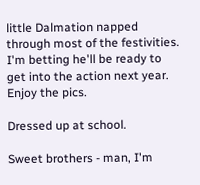little Dalmation napped through most of the festivities. I'm betting he'll be ready to get into the action next year. Enjoy the pics.

Dressed up at school.

Sweet brothers - man, I'm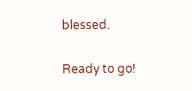blessed.

Ready to go!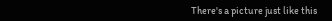There's a picture just like this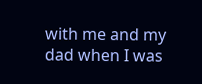with me and my dad when I was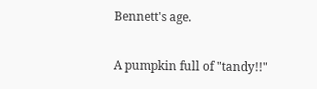Bennett's age.

A pumpkin full of "tandy!!"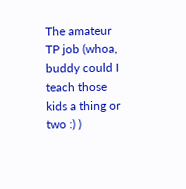The amateur TP job (whoa, buddy could I teach those kids a thing or two :) )